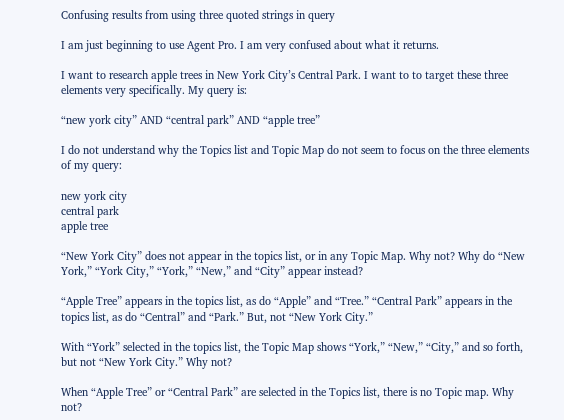Confusing results from using three quoted strings in query

I am just beginning to use Agent Pro. I am very confused about what it returns.

I want to research apple trees in New York City’s Central Park. I want to to target these three elements very specifically. My query is:

“new york city” AND “central park” AND “apple tree”

I do not understand why the Topics list and Topic Map do not seem to focus on the three elements of my query:

new york city
central park
apple tree

“New York City” does not appear in the topics list, or in any Topic Map. Why not? Why do “New York,” “York City,” “York,” “New,” and “City” appear instead?

“Apple Tree” appears in the topics list, as do “Apple” and “Tree.” “Central Park” appears in the topics list, as do “Central” and “Park.” But, not “New York City.”

With “York” selected in the topics list, the Topic Map shows “York,” “New,” “City,” and so forth, but not “New York City.” Why not?

When “Apple Tree” or “Central Park” are selected in the Topics list, there is no Topic map. Why not?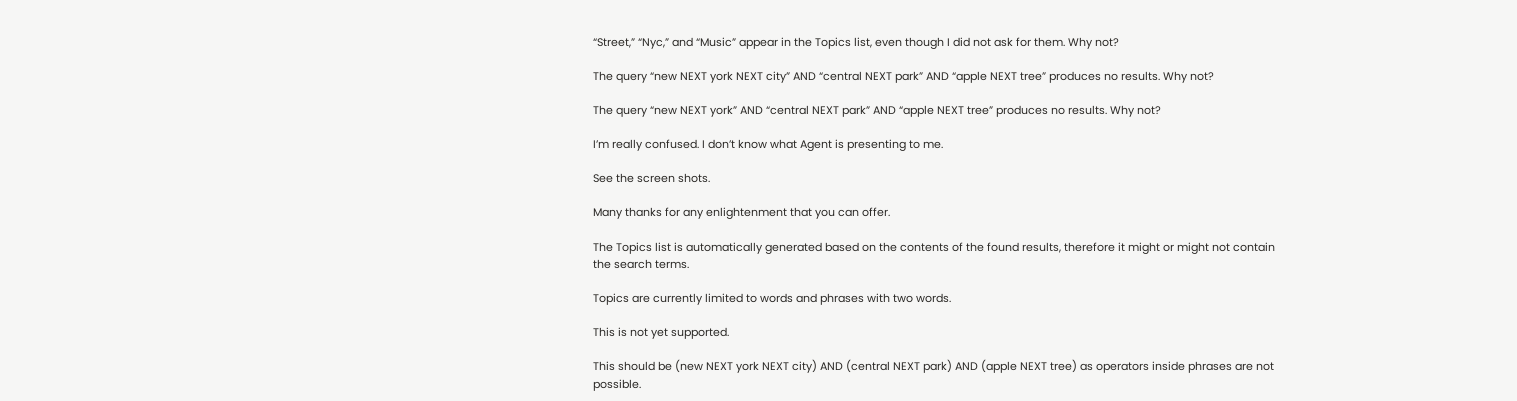“Street,” “Nyc,” and “Music” appear in the Topics list, even though I did not ask for them. Why not?

The query “new NEXT york NEXT city” AND “central NEXT park” AND “apple NEXT tree” produces no results. Why not?

The query “new NEXT york” AND “central NEXT park” AND “apple NEXT tree” produces no results. Why not?

I’m really confused. I don’t know what Agent is presenting to me.

See the screen shots.

Many thanks for any enlightenment that you can offer.

The Topics list is automatically generated based on the contents of the found results, therefore it might or might not contain the search terms.

Topics are currently limited to words and phrases with two words.

This is not yet supported.

This should be (new NEXT york NEXT city) AND (central NEXT park) AND (apple NEXT tree) as operators inside phrases are not possible.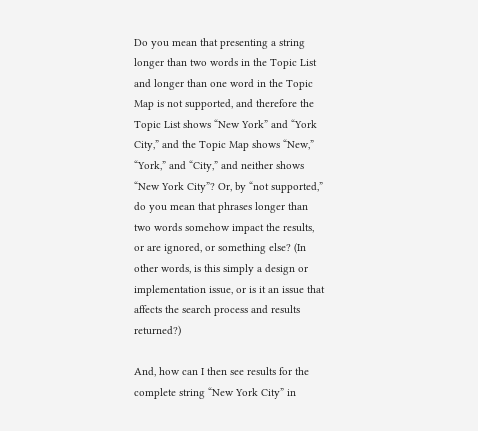Do you mean that presenting a string longer than two words in the Topic List and longer than one word in the Topic Map is not supported, and therefore the Topic List shows “New York” and “York City,” and the Topic Map shows “New,” “York,” and “City,” and neither shows “New York City”? Or, by “not supported,” do you mean that phrases longer than two words somehow impact the results, or are ignored, or something else? (In other words, is this simply a design or implementation issue, or is it an issue that affects the search process and results returned?)

And, how can I then see results for the complete string “New York City” in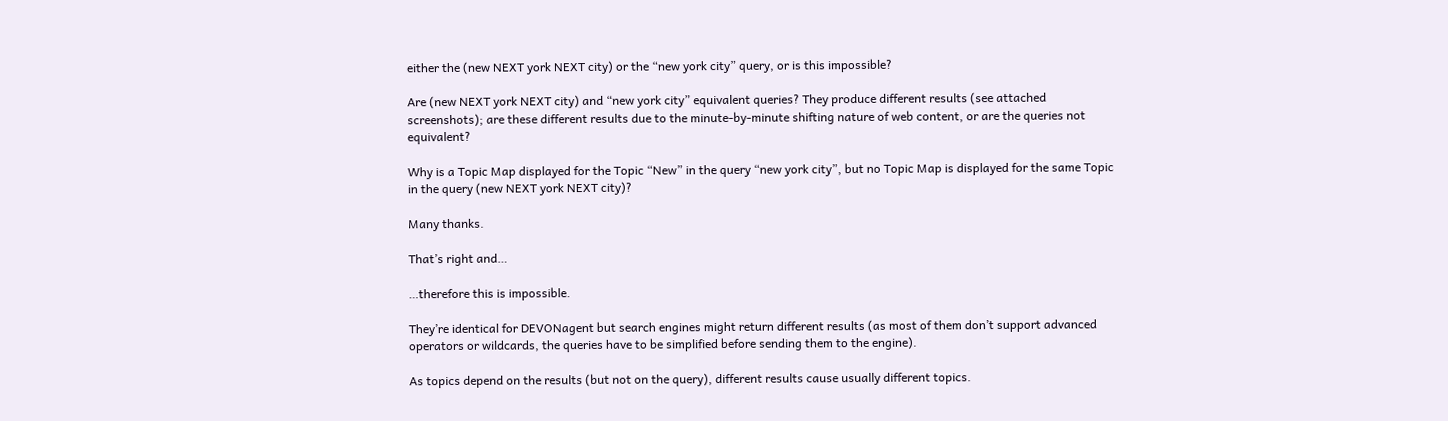either the (new NEXT york NEXT city) or the “new york city” query, or is this impossible?

Are (new NEXT york NEXT city) and “new york city” equivalent queries? They produce different results (see attached screenshots); are these different results due to the minute-by-minute shifting nature of web content, or are the queries not equivalent?

Why is a Topic Map displayed for the Topic “New” in the query “new york city”, but no Topic Map is displayed for the same Topic in the query (new NEXT york NEXT city)?

Many thanks.

That’s right and…

…therefore this is impossible.

They’re identical for DEVONagent but search engines might return different results (as most of them don’t support advanced operators or wildcards, the queries have to be simplified before sending them to the engine).

As topics depend on the results (but not on the query), different results cause usually different topics.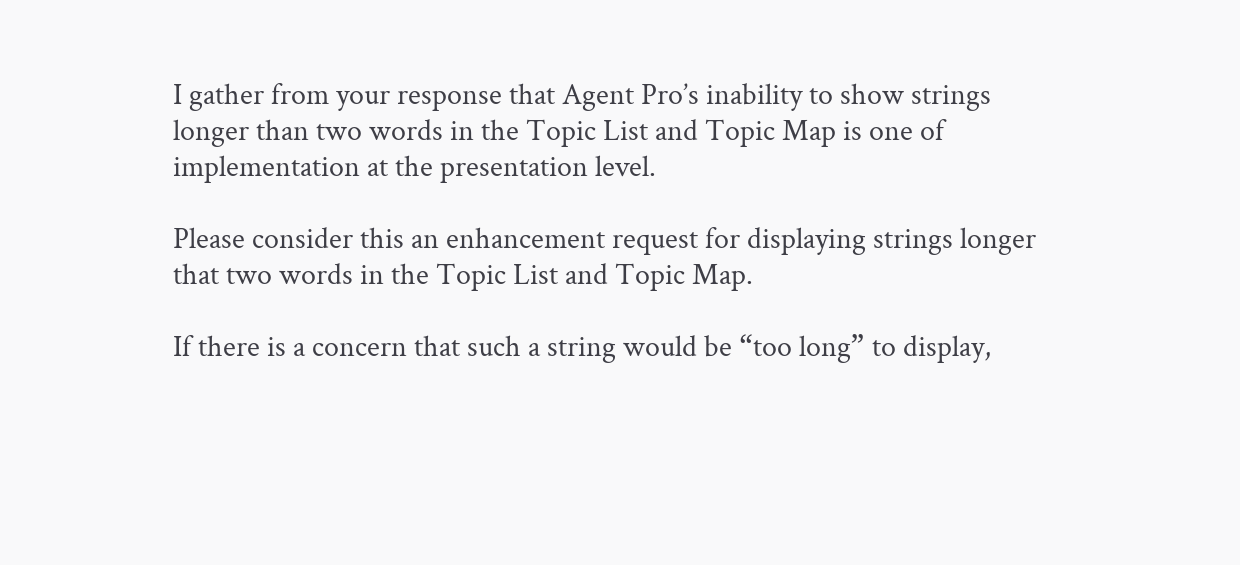I gather from your response that Agent Pro’s inability to show strings longer than two words in the Topic List and Topic Map is one of implementation at the presentation level.

Please consider this an enhancement request for displaying strings longer that two words in the Topic List and Topic Map.

If there is a concern that such a string would be “too long” to display,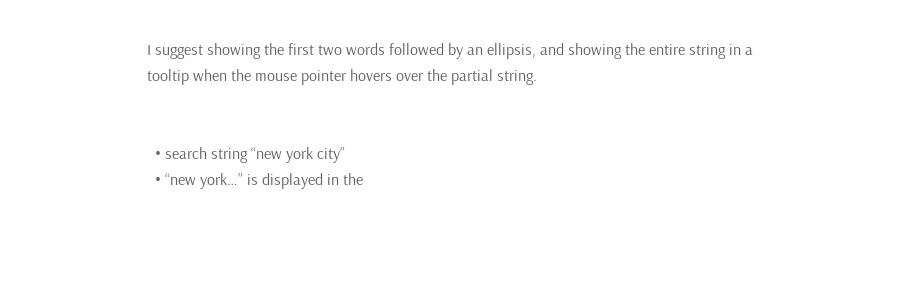I suggest showing the first two words followed by an ellipsis, and showing the entire string in a tooltip when the mouse pointer hovers over the partial string.


  • search string “new york city”
  • “new york…” is displayed in the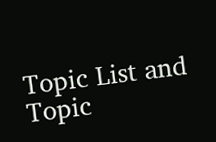Topic List and Topic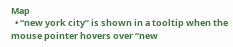Map
  • “new york city” is shown in a tooltip when the mouse pointer hovers over “new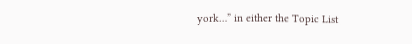york…” in either the Topic List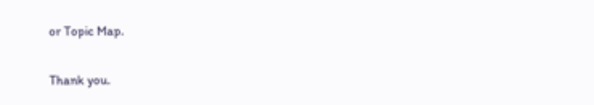or Topic Map.

Thank you.